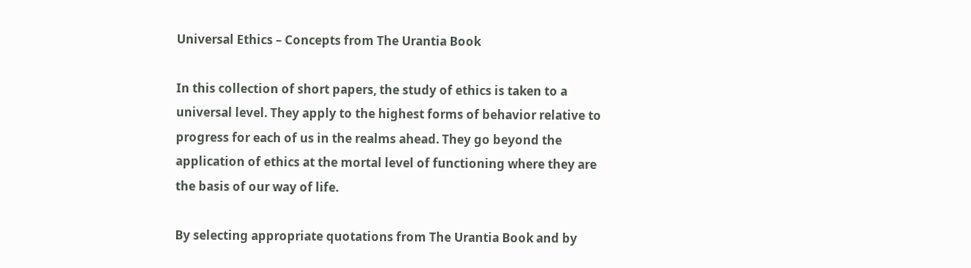Universal Ethics – Concepts from The Urantia Book

In this collection of short papers, the study of ethics is taken to a universal level. They apply to the highest forms of behavior relative to progress for each of us in the realms ahead. They go beyond the application of ethics at the mortal level of functioning where they are the basis of our way of life.

By selecting appropriate quotations from The Urantia Book and by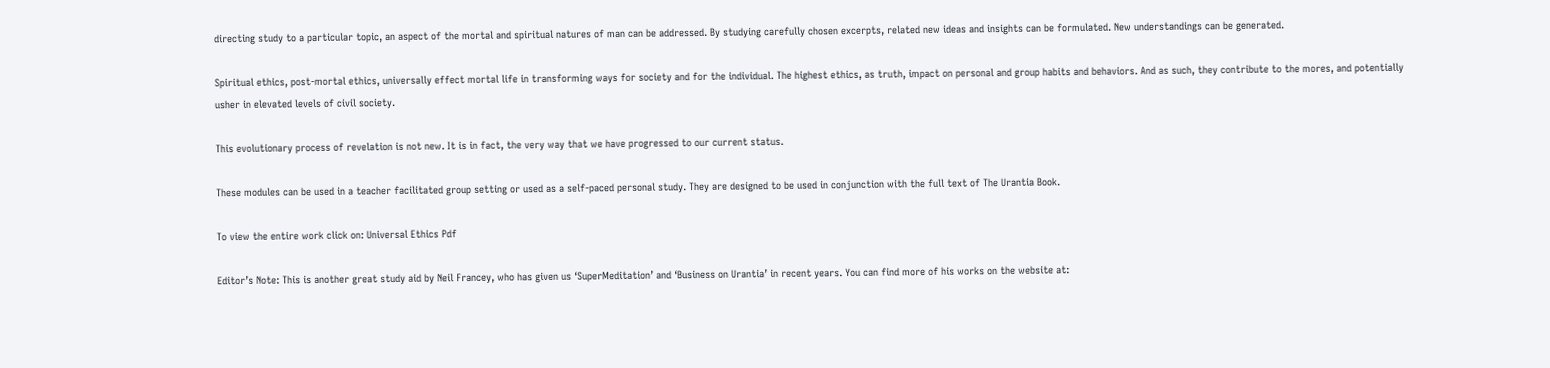directing study to a particular topic, an aspect of the mortal and spiritual natures of man can be addressed. By studying carefully chosen excerpts, related new ideas and insights can be formulated. New understandings can be generated.

Spiritual ethics, post-mortal ethics, universally effect mortal life in transforming ways for society and for the individual. The highest ethics, as truth, impact on personal and group habits and behaviors. And as such, they contribute to the mores, and potentially usher in elevated levels of civil society.

This evolutionary process of revelation is not new. It is in fact, the very way that we have progressed to our current status.

These modules can be used in a teacher facilitated group setting or used as a self-paced personal study. They are designed to be used in conjunction with the full text of The Urantia Book.

To view the entire work click on: Universal Ethics Pdf

Editor’s Note: This is another great study aid by Neil Francey, who has given us ‘SuperMeditation’ and ‘Business on Urantia’ in recent years. You can find more of his works on the website at: